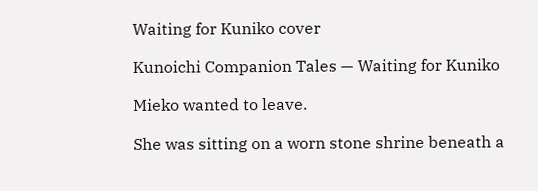Waiting for Kuniko cover

Kunoichi Companion Tales — Waiting for Kuniko

Mieko wanted to leave.

She was sitting on a worn stone shrine beneath a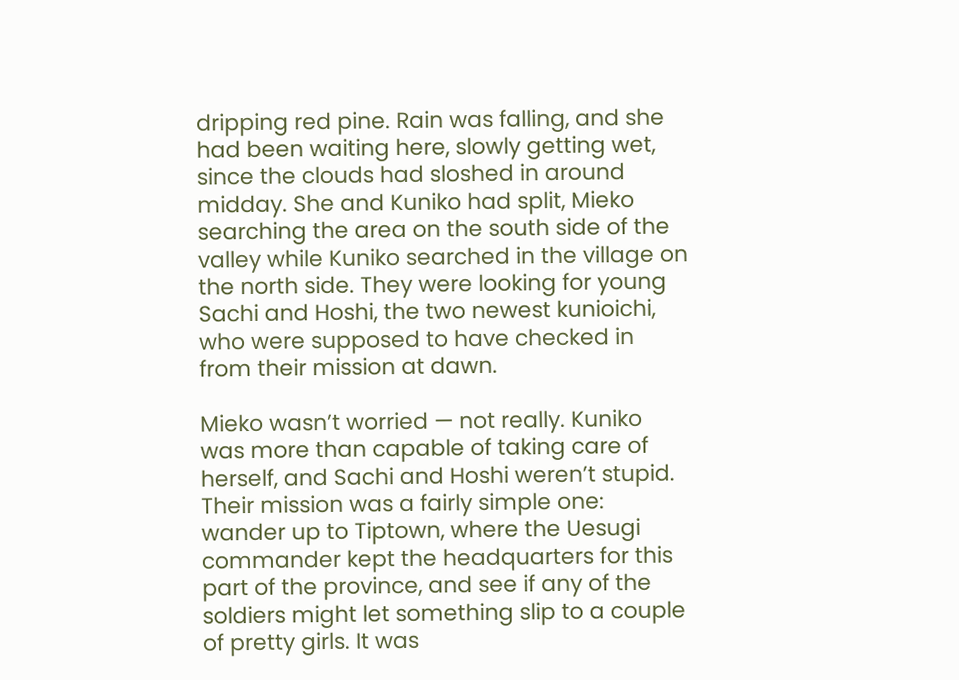dripping red pine. Rain was falling, and she had been waiting here, slowly getting wet, since the clouds had sloshed in around midday. She and Kuniko had split, Mieko searching the area on the south side of the valley while Kuniko searched in the village on the north side. They were looking for young Sachi and Hoshi, the two newest kunioichi, who were supposed to have checked in from their mission at dawn.

Mieko wasn’t worried — not really. Kuniko was more than capable of taking care of herself, and Sachi and Hoshi weren’t stupid. Their mission was a fairly simple one: wander up to Tiptown, where the Uesugi commander kept the headquarters for this part of the province, and see if any of the soldiers might let something slip to a couple of pretty girls. It was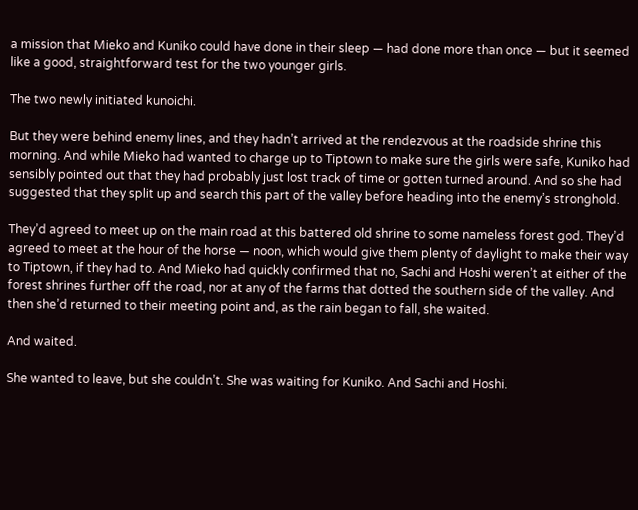a mission that Mieko and Kuniko could have done in their sleep — had done more than once — but it seemed like a good, straightforward test for the two younger girls.

The two newly initiated kunoichi.

But they were behind enemy lines, and they hadn’t arrived at the rendezvous at the roadside shrine this morning. And while Mieko had wanted to charge up to Tiptown to make sure the girls were safe, Kuniko had sensibly pointed out that they had probably just lost track of time or gotten turned around. And so she had suggested that they split up and search this part of the valley before heading into the enemy’s stronghold.

They’d agreed to meet up on the main road at this battered old shrine to some nameless forest god. They’d agreed to meet at the hour of the horse — noon, which would give them plenty of daylight to make their way to Tiptown, if they had to. And Mieko had quickly confirmed that no, Sachi and Hoshi weren’t at either of the forest shrines further off the road, nor at any of the farms that dotted the southern side of the valley. And then she’d returned to their meeting point and, as the rain began to fall, she waited.

And waited.

She wanted to leave, but she couldn’t. She was waiting for Kuniko. And Sachi and Hoshi.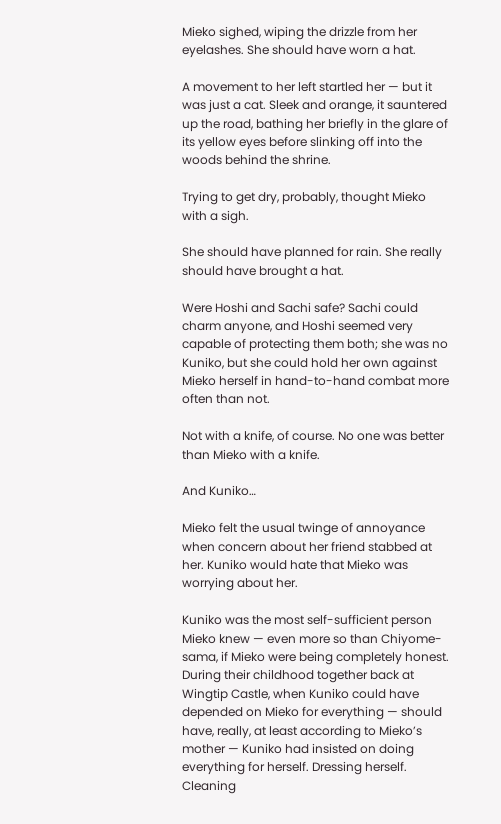Mieko sighed, wiping the drizzle from her eyelashes. She should have worn a hat.

A movement to her left startled her — but it was just a cat. Sleek and orange, it sauntered up the road, bathing her briefly in the glare of its yellow eyes before slinking off into the woods behind the shrine.

Trying to get dry, probably, thought Mieko with a sigh.

She should have planned for rain. She really should have brought a hat.

Were Hoshi and Sachi safe? Sachi could charm anyone, and Hoshi seemed very capable of protecting them both; she was no Kuniko, but she could hold her own against Mieko herself in hand-to-hand combat more often than not.

Not with a knife, of course. No one was better than Mieko with a knife.

And Kuniko…

Mieko felt the usual twinge of annoyance when concern about her friend stabbed at her. Kuniko would hate that Mieko was worrying about her.

Kuniko was the most self-sufficient person Mieko knew — even more so than Chiyome-sama, if Mieko were being completely honest. During their childhood together back at Wingtip Castle, when Kuniko could have depended on Mieko for everything — should have, really, at least according to Mieko’s mother — Kuniko had insisted on doing everything for herself. Dressing herself. Cleaning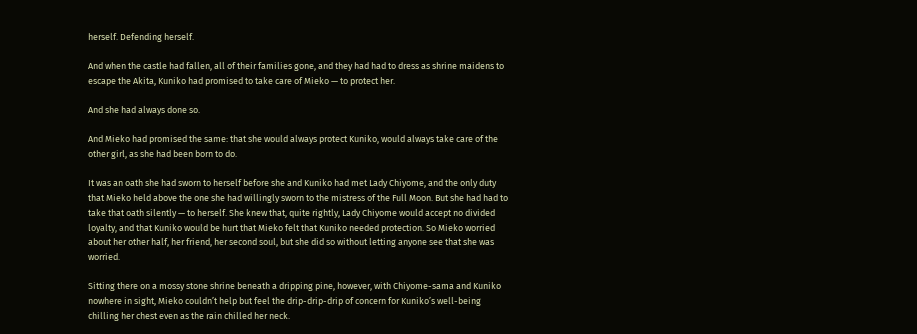herself. Defending herself.

And when the castle had fallen, all of their families gone, and they had had to dress as shrine maidens to escape the Akita, Kuniko had promised to take care of Mieko — to protect her.

And she had always done so.

And Mieko had promised the same: that she would always protect Kuniko, would always take care of the other girl, as she had been born to do.

It was an oath she had sworn to herself before she and Kuniko had met Lady Chiyome, and the only duty that Mieko held above the one she had willingly sworn to the mistress of the Full Moon. But she had had to take that oath silently — to herself. She knew that, quite rightly, Lady Chiyome would accept no divided loyalty, and that Kuniko would be hurt that Mieko felt that Kuniko needed protection. So Mieko worried about her other half, her friend, her second soul, but she did so without letting anyone see that she was worried.

Sitting there on a mossy stone shrine beneath a dripping pine, however, with Chiyome-sama and Kuniko nowhere in sight, Mieko couldn’t help but feel the drip-drip-drip of concern for Kuniko’s well-being chilling her chest even as the rain chilled her neck.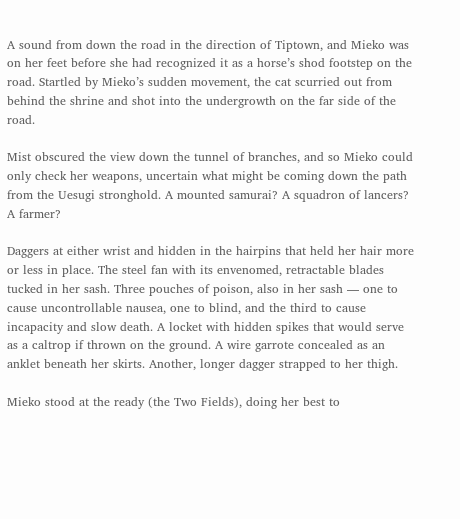A sound from down the road in the direction of Tiptown, and Mieko was on her feet before she had recognized it as a horse’s shod footstep on the road. Startled by Mieko’s sudden movement, the cat scurried out from behind the shrine and shot into the undergrowth on the far side of the road.

Mist obscured the view down the tunnel of branches, and so Mieko could only check her weapons, uncertain what might be coming down the path from the Uesugi stronghold. A mounted samurai? A squadron of lancers? A farmer?

Daggers at either wrist and hidden in the hairpins that held her hair more or less in place. The steel fan with its envenomed, retractable blades tucked in her sash. Three pouches of poison, also in her sash — one to cause uncontrollable nausea, one to blind, and the third to cause incapacity and slow death. A locket with hidden spikes that would serve as a caltrop if thrown on the ground. A wire garrote concealed as an anklet beneath her skirts. Another, longer dagger strapped to her thigh.

Mieko stood at the ready (the Two Fields), doing her best to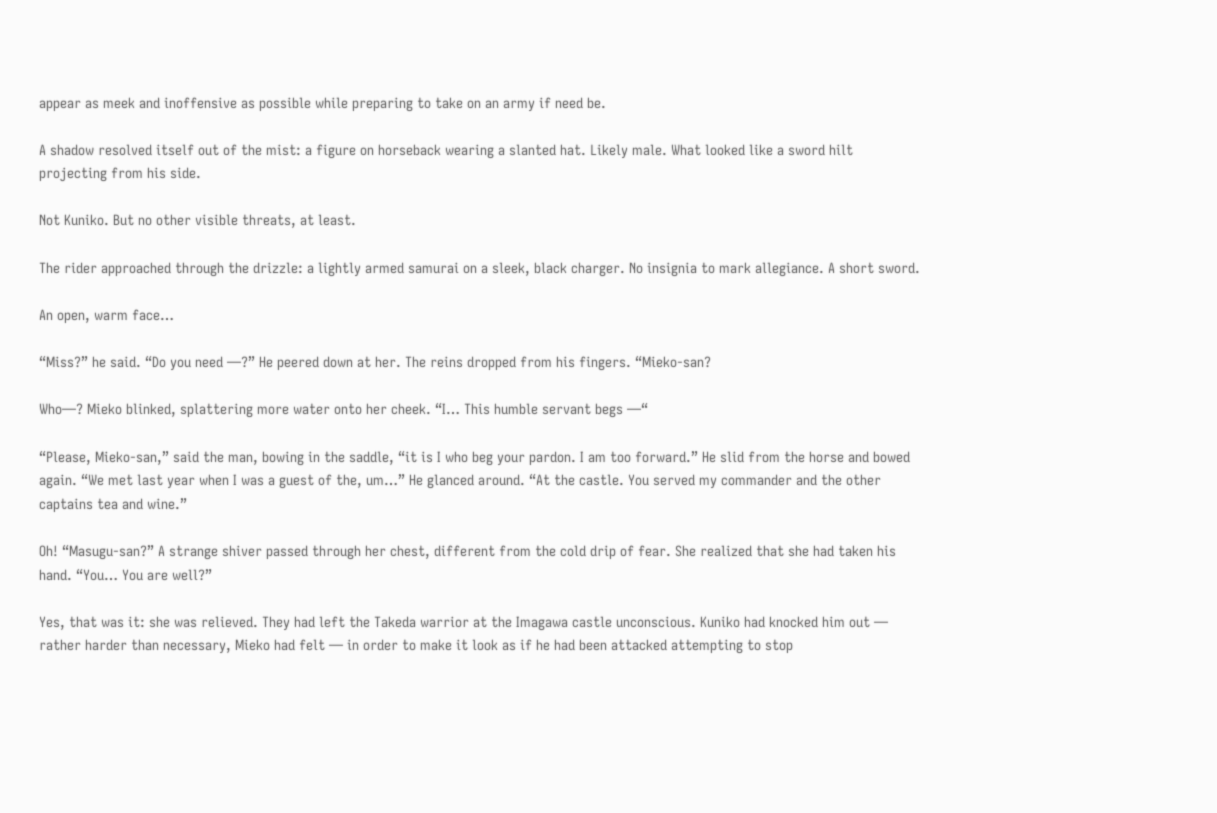appear as meek and inoffensive as possible while preparing to take on an army if need be.

A shadow resolved itself out of the mist: a figure on horseback wearing a slanted hat. Likely male. What looked like a sword hilt projecting from his side.

Not Kuniko. But no other visible threats, at least.

The rider approached through the drizzle: a lightly armed samurai on a sleek, black charger. No insignia to mark allegiance. A short sword.

An open, warm face…

“Miss?” he said. “Do you need —?” He peered down at her. The reins dropped from his fingers. “Mieko-san?

Who—? Mieko blinked, splattering more water onto her cheek. “I… This humble servant begs —“

“Please, Mieko-san,” said the man, bowing in the saddle, “it is I who beg your pardon. I am too forward.” He slid from the horse and bowed again. “We met last year when I was a guest of the, um…” He glanced around. “At the castle. You served my commander and the other captains tea and wine.”

Oh! “Masugu-san?” A strange shiver passed through her chest, different from the cold drip of fear. She realized that she had taken his hand. “You… You are well?”

Yes, that was it: she was relieved. They had left the Takeda warrior at the Imagawa castle unconscious. Kuniko had knocked him out — rather harder than necessary, Mieko had felt — in order to make it look as if he had been attacked attempting to stop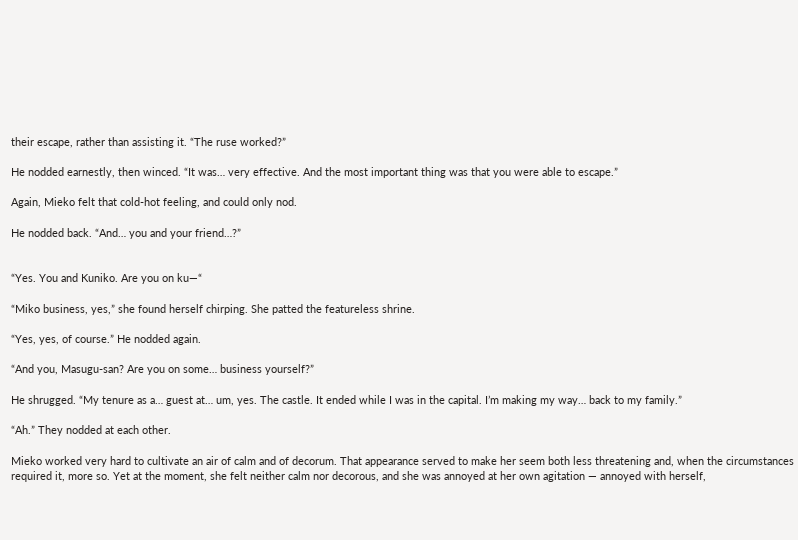their escape, rather than assisting it. “The ruse worked?”

He nodded earnestly, then winced. “It was… very effective. And the most important thing was that you were able to escape.”

Again, Mieko felt that cold-hot feeling, and could only nod.

He nodded back. “And… you and your friend…?”


“Yes. You and Kuniko. Are you on ku—“

“Miko business, yes,” she found herself chirping. She patted the featureless shrine.

“Yes, yes, of course.” He nodded again.

“And you, Masugu-san? Are you on some… business yourself?”

He shrugged. “My tenure as a… guest at… um, yes. The castle. It ended while I was in the capital. I’m making my way… back to my family.”

“Ah.” They nodded at each other.

Mieko worked very hard to cultivate an air of calm and of decorum. That appearance served to make her seem both less threatening and, when the circumstances required it, more so. Yet at the moment, she felt neither calm nor decorous, and she was annoyed at her own agitation — annoyed with herself,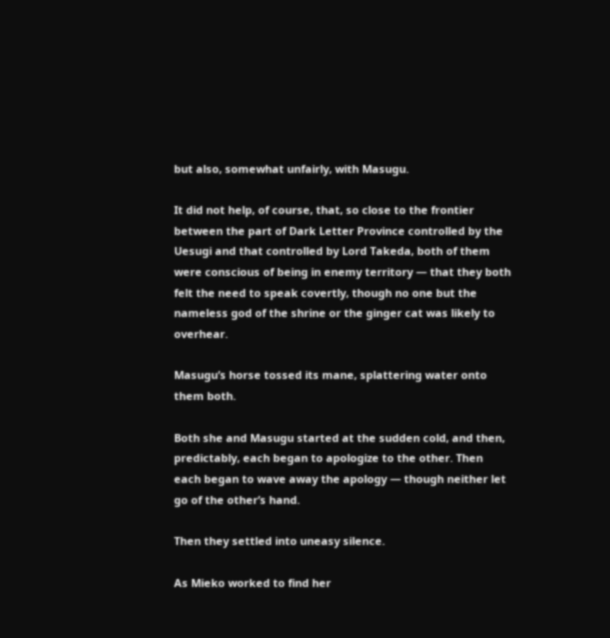but also, somewhat unfairly, with Masugu.

It did not help, of course, that, so close to the frontier between the part of Dark Letter Province controlled by the Uesugi and that controlled by Lord Takeda, both of them were conscious of being in enemy territory — that they both felt the need to speak covertly, though no one but the nameless god of the shrine or the ginger cat was likely to overhear.

Masugu’s horse tossed its mane, splattering water onto them both.

Both she and Masugu started at the sudden cold, and then, predictably, each began to apologize to the other. Then each began to wave away the apology — though neither let go of the other’s hand.

Then they settled into uneasy silence.

As Mieko worked to find her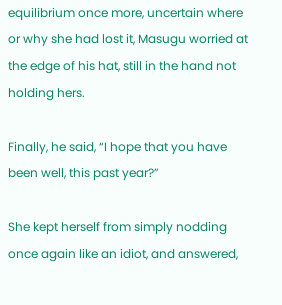equilibrium once more, uncertain where or why she had lost it, Masugu worried at the edge of his hat, still in the hand not holding hers.

Finally, he said, “I hope that you have been well, this past year?”

She kept herself from simply nodding once again like an idiot, and answered,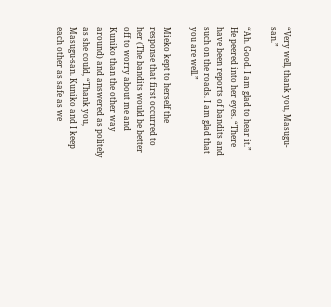“Very well, thank you, Masugu-san.”

“Ah. Good. I am glad to hear it.” He peered into her eyes. “There have been reports of bandits and such on the roads. I am glad that you are well.”

Mieko kept to herself the response that first occurred to her (The bandits would be better off to worry about me and Kuniko than the other way around) and answered as politely as she could, “Thank you, Masugu-san. Kuniko and I keep each other as safe as we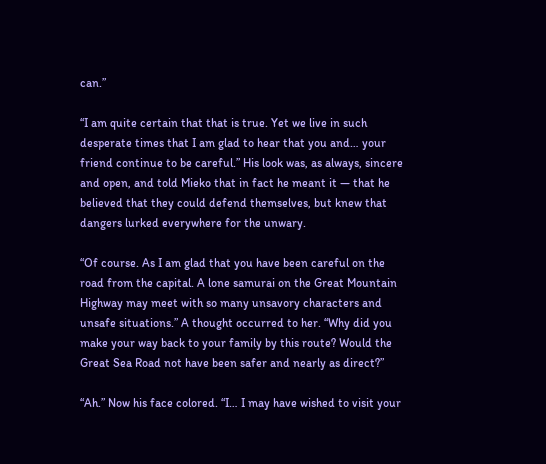can.”

“I am quite certain that that is true. Yet we live in such desperate times that I am glad to hear that you and… your friend continue to be careful.” His look was, as always, sincere and open, and told Mieko that in fact he meant it — that he believed that they could defend themselves, but knew that dangers lurked everywhere for the unwary.

“Of course. As I am glad that you have been careful on the road from the capital. A lone samurai on the Great Mountain Highway may meet with so many unsavory characters and unsafe situations.” A thought occurred to her. “Why did you make your way back to your family by this route? Would the Great Sea Road not have been safer and nearly as direct?”

“Ah.” Now his face colored. “I… I may have wished to visit your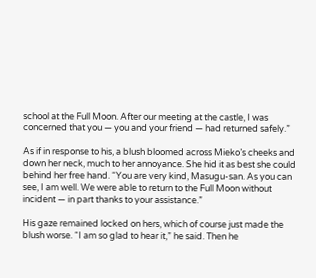school at the Full Moon. After our meeting at the castle, I was concerned that you — you and your friend — had returned safely.”

As if in response to his, a blush bloomed across Mieko’s cheeks and down her neck, much to her annoyance. She hid it as best she could behind her free hand. “You are very kind, Masugu-san. As you can see, I am well. We were able to return to the Full Moon without incident — in part thanks to your assistance.”

His gaze remained locked on hers, which of course just made the blush worse. “I am so glad to hear it,” he said. Then he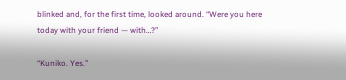blinked and, for the first time, looked around. “Were you here today with your friend — with…?”

“Kuniko. Yes.”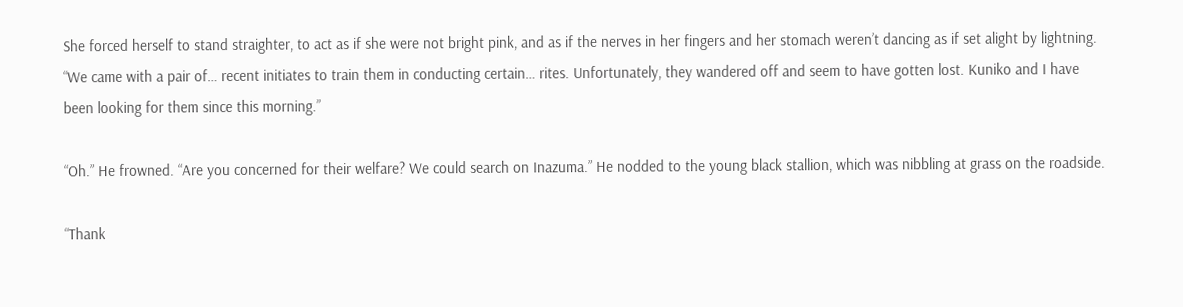She forced herself to stand straighter, to act as if she were not bright pink, and as if the nerves in her fingers and her stomach weren’t dancing as if set alight by lightning. “We came with a pair of… recent initiates to train them in conducting certain… rites. Unfortunately, they wandered off and seem to have gotten lost. Kuniko and I have been looking for them since this morning.”

“Oh.” He frowned. “Are you concerned for their welfare? We could search on Inazuma.” He nodded to the young black stallion, which was nibbling at grass on the roadside.

“Thank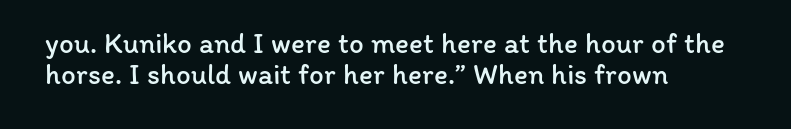you. Kuniko and I were to meet here at the hour of the horse. I should wait for her here.” When his frown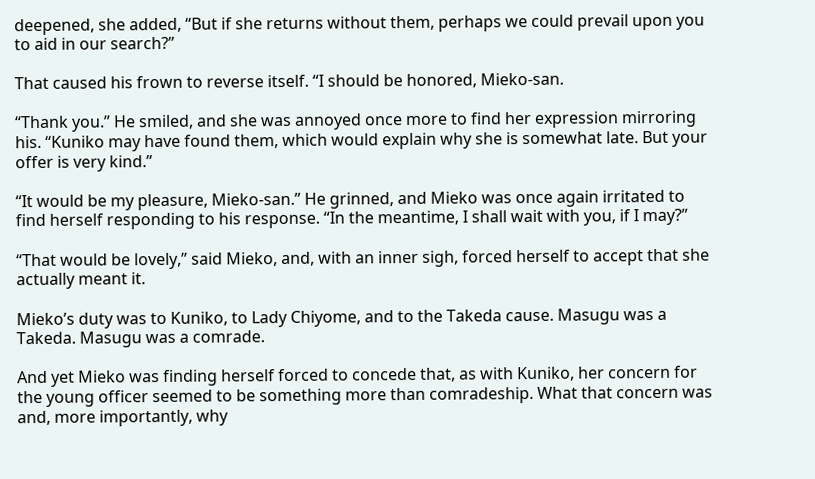deepened, she added, “But if she returns without them, perhaps we could prevail upon you to aid in our search?”

That caused his frown to reverse itself. “I should be honored, Mieko-san.

“Thank you.” He smiled, and she was annoyed once more to find her expression mirroring his. “Kuniko may have found them, which would explain why she is somewhat late. But your offer is very kind.”

“It would be my pleasure, Mieko-san.” He grinned, and Mieko was once again irritated to find herself responding to his response. “In the meantime, I shall wait with you, if I may?”

“That would be lovely,” said Mieko, and, with an inner sigh, forced herself to accept that she actually meant it.

Mieko’s duty was to Kuniko, to Lady Chiyome, and to the Takeda cause. Masugu was a Takeda. Masugu was a comrade.

And yet Mieko was finding herself forced to concede that, as with Kuniko, her concern for the young officer seemed to be something more than comradeship. What that concern was and, more importantly, why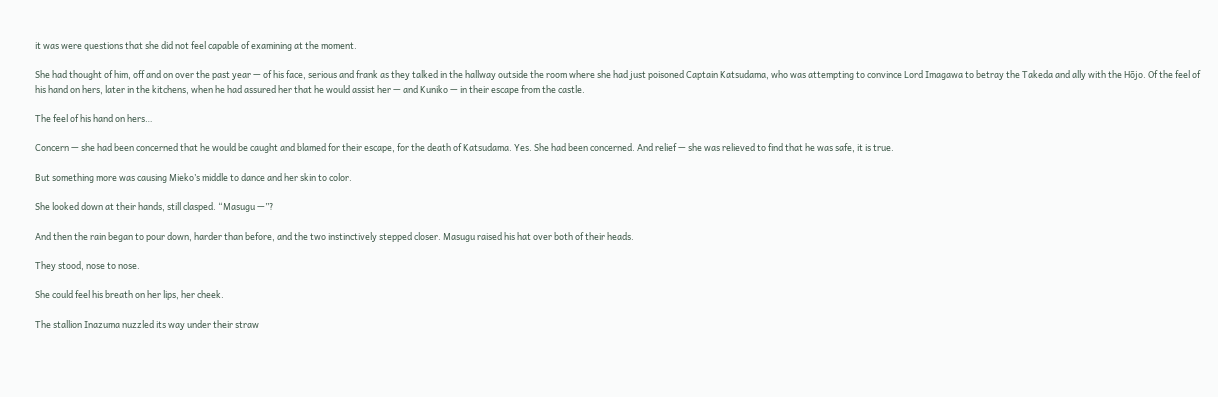it was were questions that she did not feel capable of examining at the moment.

She had thought of him, off and on over the past year — of his face, serious and frank as they talked in the hallway outside the room where she had just poisoned Captain Katsudama, who was attempting to convince Lord Imagawa to betray the Takeda and ally with the Hōjo. Of the feel of his hand on hers, later in the kitchens, when he had assured her that he would assist her — and Kuniko — in their escape from the castle.

The feel of his hand on hers…

Concern — she had been concerned that he would be caught and blamed for their escape, for the death of Katsudama. Yes. She had been concerned. And relief — she was relieved to find that he was safe, it is true.

But something more was causing Mieko’s middle to dance and her skin to color.

She looked down at their hands, still clasped. “Masugu —”?

And then the rain began to pour down, harder than before, and the two instinctively stepped closer. Masugu raised his hat over both of their heads.

They stood, nose to nose.

She could feel his breath on her lips, her cheek.

The stallion Inazuma nuzzled its way under their straw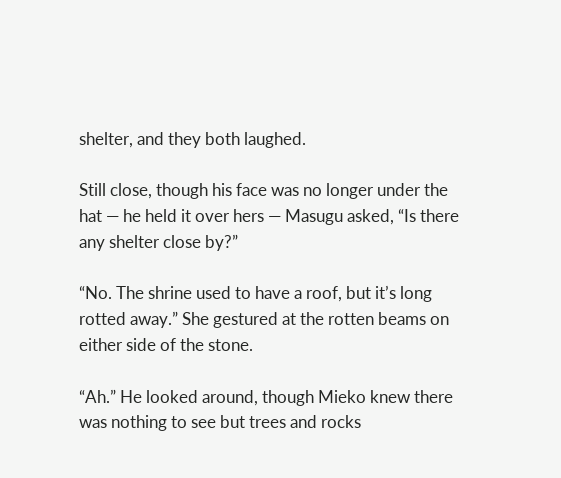shelter, and they both laughed.

Still close, though his face was no longer under the hat — he held it over hers — Masugu asked, “Is there any shelter close by?”

“No. The shrine used to have a roof, but it’s long rotted away.” She gestured at the rotten beams on either side of the stone.

“Ah.” He looked around, though Mieko knew there was nothing to see but trees and rocks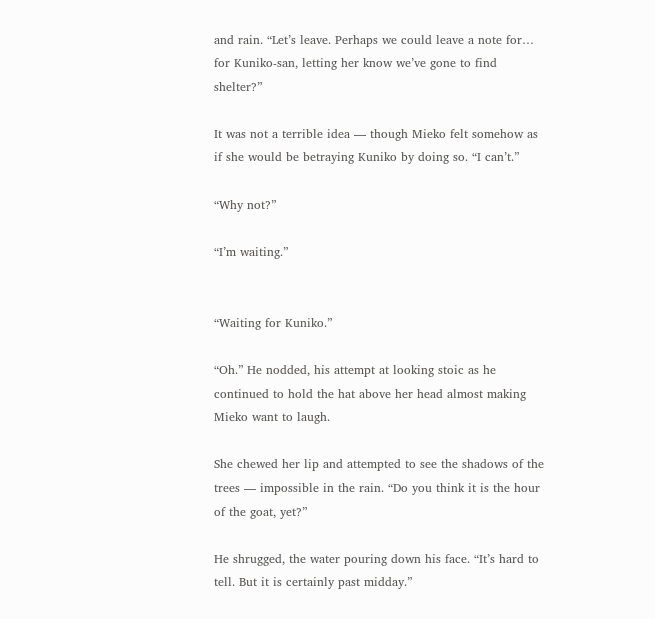and rain. “Let’s leave. Perhaps we could leave a note for… for Kuniko-san, letting her know we’ve gone to find shelter?”

It was not a terrible idea — though Mieko felt somehow as if she would be betraying Kuniko by doing so. “I can’t.”

“Why not?”

“I’m waiting.”


“Waiting for Kuniko.”

“Oh.” He nodded, his attempt at looking stoic as he continued to hold the hat above her head almost making Mieko want to laugh.

She chewed her lip and attempted to see the shadows of the trees — impossible in the rain. “Do you think it is the hour of the goat, yet?”

He shrugged, the water pouring down his face. “It’s hard to tell. But it is certainly past midday.”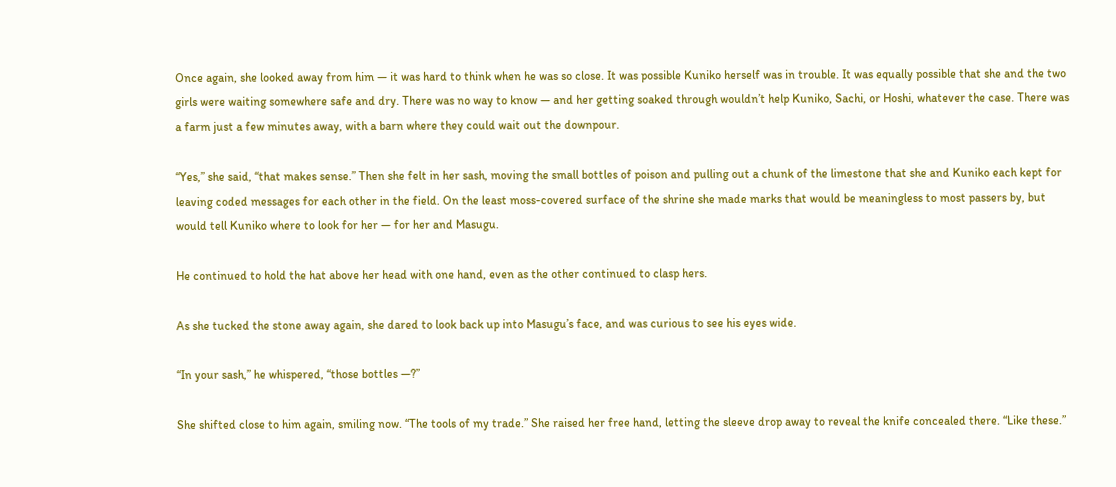Once again, she looked away from him — it was hard to think when he was so close. It was possible Kuniko herself was in trouble. It was equally possible that she and the two girls were waiting somewhere safe and dry. There was no way to know — and her getting soaked through wouldn’t help Kuniko, Sachi, or Hoshi, whatever the case. There was a farm just a few minutes away, with a barn where they could wait out the downpour.

“Yes,” she said, “that makes sense.” Then she felt in her sash, moving the small bottles of poison and pulling out a chunk of the limestone that she and Kuniko each kept for leaving coded messages for each other in the field. On the least moss-covered surface of the shrine she made marks that would be meaningless to most passers by, but would tell Kuniko where to look for her — for her and Masugu.

He continued to hold the hat above her head with one hand, even as the other continued to clasp hers.

As she tucked the stone away again, she dared to look back up into Masugu’s face, and was curious to see his eyes wide.

“In your sash,” he whispered, “those bottles —?”

She shifted close to him again, smiling now. “The tools of my trade.” She raised her free hand, letting the sleeve drop away to reveal the knife concealed there. “Like these.”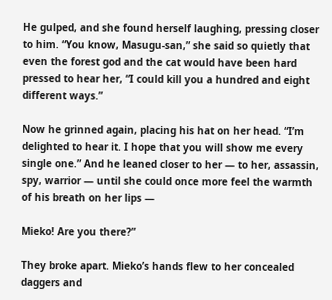He gulped, and she found herself laughing, pressing closer to him. “You know, Masugu-san,” she said so quietly that even the forest god and the cat would have been hard pressed to hear her, “I could kill you a hundred and eight different ways.”

Now he grinned again, placing his hat on her head. “I’m delighted to hear it. I hope that you will show me every single one.” And he leaned closer to her — to her, assassin, spy, warrior — until she could once more feel the warmth of his breath on her lips —

Mieko! Are you there?”

They broke apart. Mieko’s hands flew to her concealed daggers and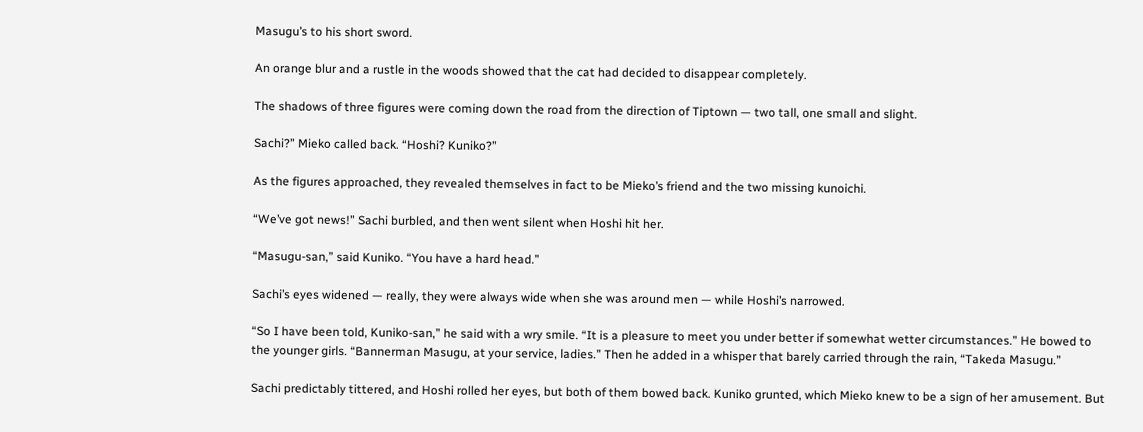Masugu’s to his short sword.

An orange blur and a rustle in the woods showed that the cat had decided to disappear completely.

The shadows of three figures were coming down the road from the direction of Tiptown — two tall, one small and slight.

Sachi?” Mieko called back. “Hoshi? Kuniko?”

As the figures approached, they revealed themselves in fact to be Mieko’s friend and the two missing kunoichi.

“We’ve got news!” Sachi burbled, and then went silent when Hoshi hit her.

“Masugu-san,” said Kuniko. “You have a hard head.”

Sachi’s eyes widened — really, they were always wide when she was around men — while Hoshi’s narrowed.

“So I have been told, Kuniko-san,” he said with a wry smile. “It is a pleasure to meet you under better if somewhat wetter circumstances.” He bowed to the younger girls. “Bannerman Masugu, at your service, ladies.” Then he added in a whisper that barely carried through the rain, “Takeda Masugu.”

Sachi predictably tittered, and Hoshi rolled her eyes, but both of them bowed back. Kuniko grunted, which Mieko knew to be a sign of her amusement. But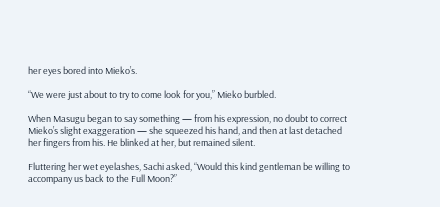her eyes bored into Mieko’s.

“We were just about to try to come look for you,” Mieko burbled.

When Masugu began to say something — from his expression, no doubt to correct Mieko’s slight exaggeration — she squeezed his hand, and then at last detached her fingers from his. He blinked at her, but remained silent.

Fluttering her wet eyelashes, Sachi asked, “Would this kind gentleman be willing to accompany us back to the Full Moon?”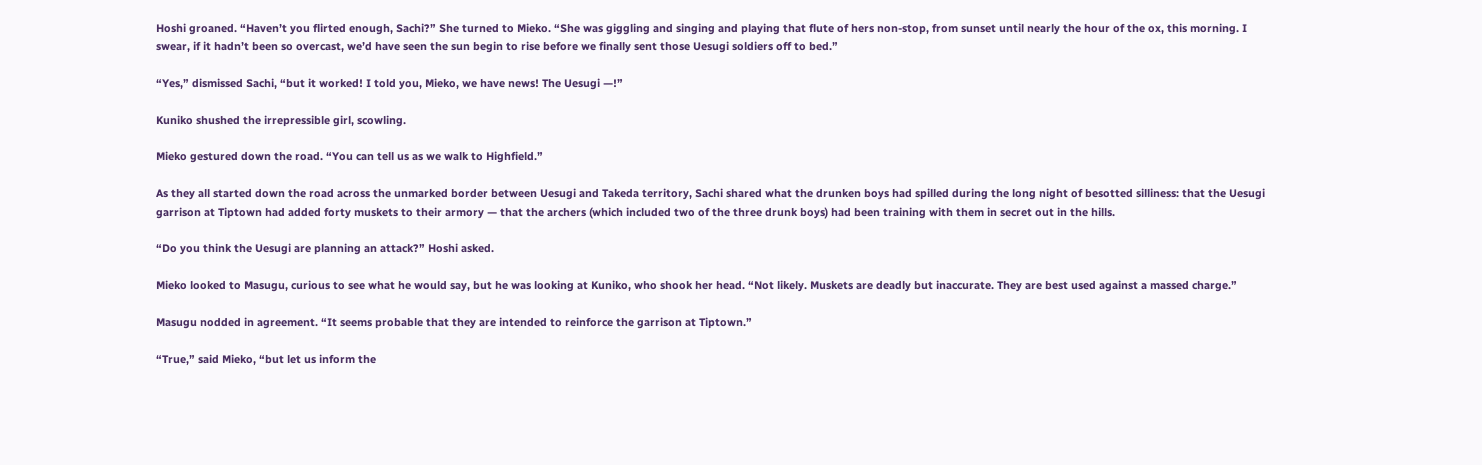Hoshi groaned. “Haven’t you flirted enough, Sachi?” She turned to Mieko. “She was giggling and singing and playing that flute of hers non-stop, from sunset until nearly the hour of the ox, this morning. I swear, if it hadn’t been so overcast, we’d have seen the sun begin to rise before we finally sent those Uesugi soldiers off to bed.”

“Yes,” dismissed Sachi, “but it worked! I told you, Mieko, we have news! The Uesugi —!”

Kuniko shushed the irrepressible girl, scowling.

Mieko gestured down the road. “You can tell us as we walk to Highfield.”

As they all started down the road across the unmarked border between Uesugi and Takeda territory, Sachi shared what the drunken boys had spilled during the long night of besotted silliness: that the Uesugi garrison at Tiptown had added forty muskets to their armory — that the archers (which included two of the three drunk boys) had been training with them in secret out in the hills.

“Do you think the Uesugi are planning an attack?” Hoshi asked.

Mieko looked to Masugu, curious to see what he would say, but he was looking at Kuniko, who shook her head. “Not likely. Muskets are deadly but inaccurate. They are best used against a massed charge.”

Masugu nodded in agreement. “It seems probable that they are intended to reinforce the garrison at Tiptown.”

“True,” said Mieko, “but let us inform the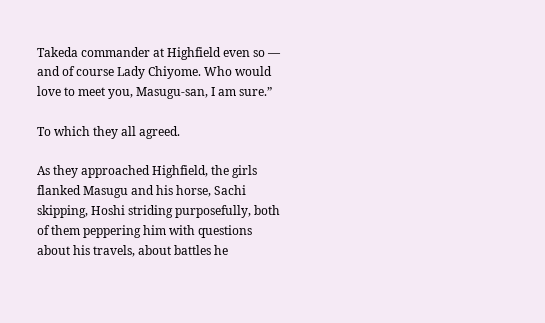Takeda commander at Highfield even so — and of course Lady Chiyome. Who would love to meet you, Masugu-san, I am sure.”

To which they all agreed.

As they approached Highfield, the girls flanked Masugu and his horse, Sachi skipping, Hoshi striding purposefully, both of them peppering him with questions about his travels, about battles he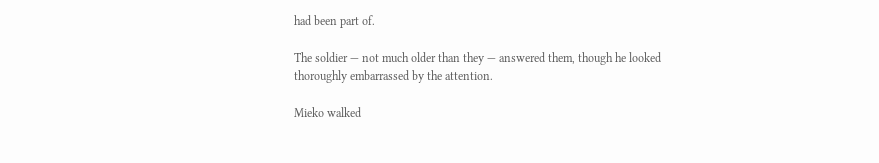had been part of.

The soldier — not much older than they — answered them, though he looked thoroughly embarrassed by the attention.

Mieko walked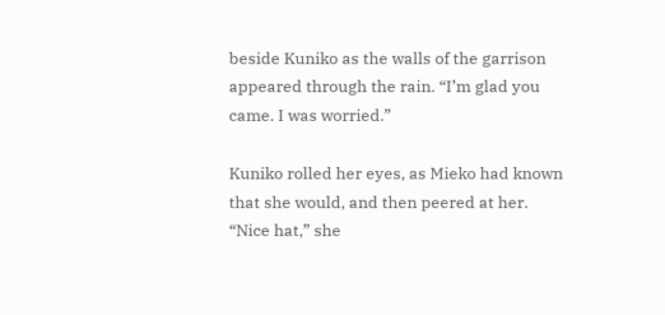beside Kuniko as the walls of the garrison appeared through the rain. “I’m glad you came. I was worried.”

Kuniko rolled her eyes, as Mieko had known that she would, and then peered at her. “Nice hat,” she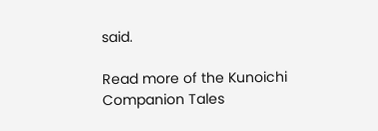said.

Read more of the Kunoichi Companion Tales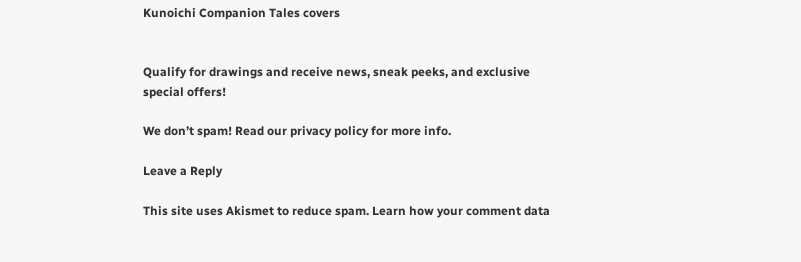Kunoichi Companion Tales covers


Qualify for drawings and receive news, sneak peeks, and exclusive special offers!

We don’t spam! Read our privacy policy for more info.

Leave a Reply

This site uses Akismet to reduce spam. Learn how your comment data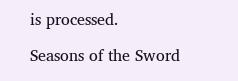is processed.

Seasons of the Sword